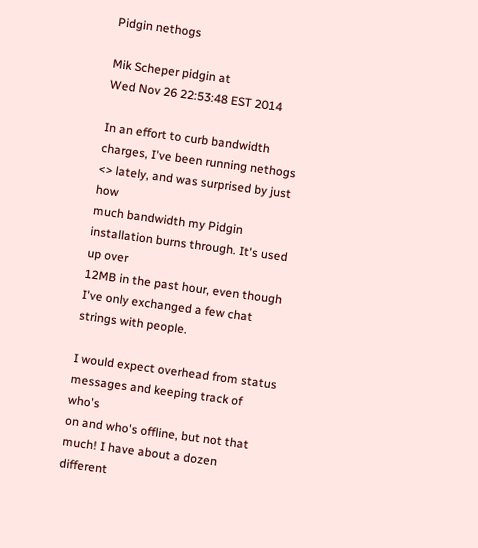Pidgin nethogs

Mik Scheper pidgin at
Wed Nov 26 22:53:48 EST 2014

In an effort to curb bandwidth charges, I've been running nethogs
<> lately, and was surprised by just how
much bandwidth my Pidgin installation burns through. It's used up over
12MB in the past hour, even though I've only exchanged a few chat
strings with people.

I would expect overhead from status messages and keeping track of who's
on and who's offline, but not that much! I have about a dozen different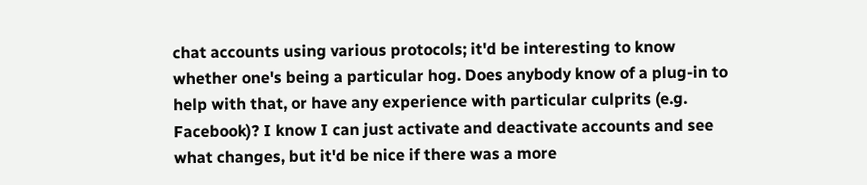chat accounts using various protocols; it'd be interesting to know
whether one's being a particular hog. Does anybody know of a plug-in to
help with that, or have any experience with particular culprits (e.g.
Facebook)? I know I can just activate and deactivate accounts and see
what changes, but it'd be nice if there was a more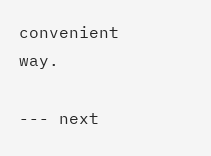convenient way.

--- next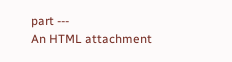part ---
An HTML attachment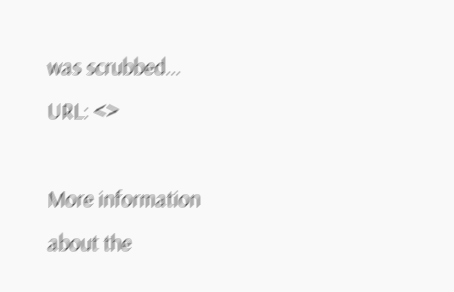was scrubbed...
URL: <>

More information about the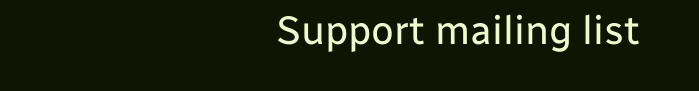Support mailing list